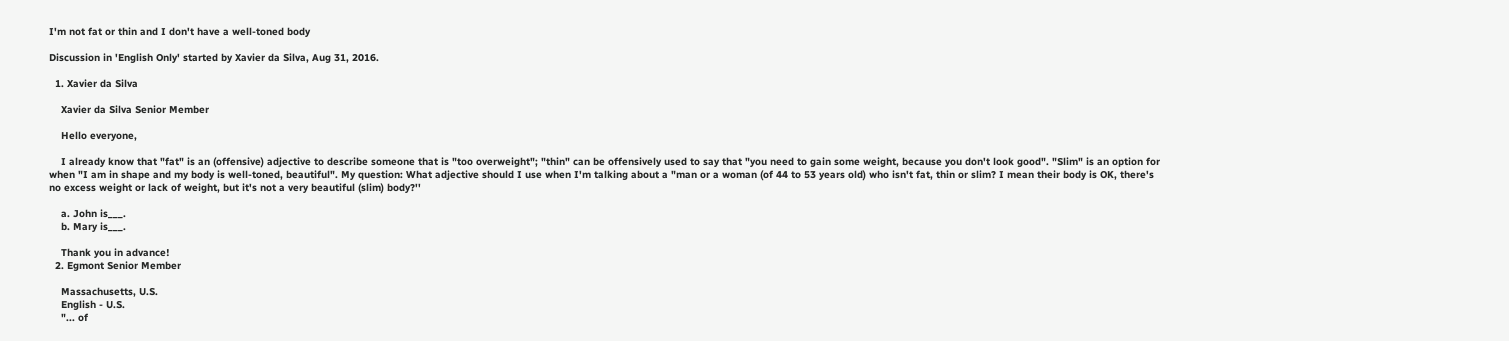I'm not fat or thin and I don't have a well-toned body

Discussion in 'English Only' started by Xavier da Silva, Aug 31, 2016.

  1. Xavier da Silva

    Xavier da Silva Senior Member

    Hello everyone,

    I already know that "fat" is an (offensive) adjective to describe someone that is "too overweight"; "thin" can be offensively used to say that "you need to gain some weight, because you don't look good". "Slim" is an option for when "I am in shape and my body is well-toned, beautiful". My question: What adjective should I use when I'm talking about a "man or a woman (of 44 to 53 years old) who isn't fat, thin or slim? I mean their body is OK, there's no excess weight or lack of weight, but it's not a very beautiful (slim) body?''

    a. John is___.
    b. Mary is___.

    Thank you in advance!
  2. Egmont Senior Member

    Massachusetts, U.S.
    English - U.S.
    "... of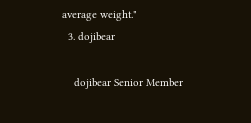average weight."
  3. dojibear

    dojibear Senior Member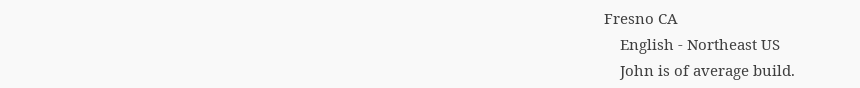Fresno CA
    English - Northeast US
    John is of average build.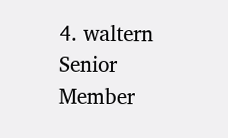4. waltern Senior Member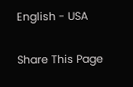English - USA

Share This Page